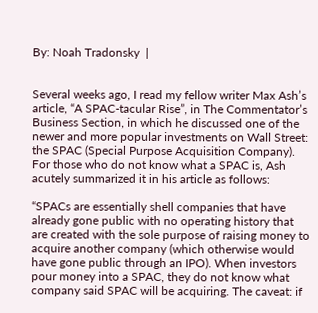By: Noah Tradonsky  |


Several weeks ago, I read my fellow writer Max Ash’s article, “A SPAC-tacular Rise”, in The Commentator’s Business Section, in which he discussed one of the newer and more popular investments on Wall Street: the SPAC (Special Purpose Acquisition Company). For those who do not know what a SPAC is, Ash acutely summarized it in his article as follows:

“SPACs are essentially shell companies that have already gone public with no operating history that are created with the sole purpose of raising money to acquire another company (which otherwise would have gone public through an IPO). When investors pour money into a SPAC, they do not know what company said SPAC will be acquiring. The caveat: if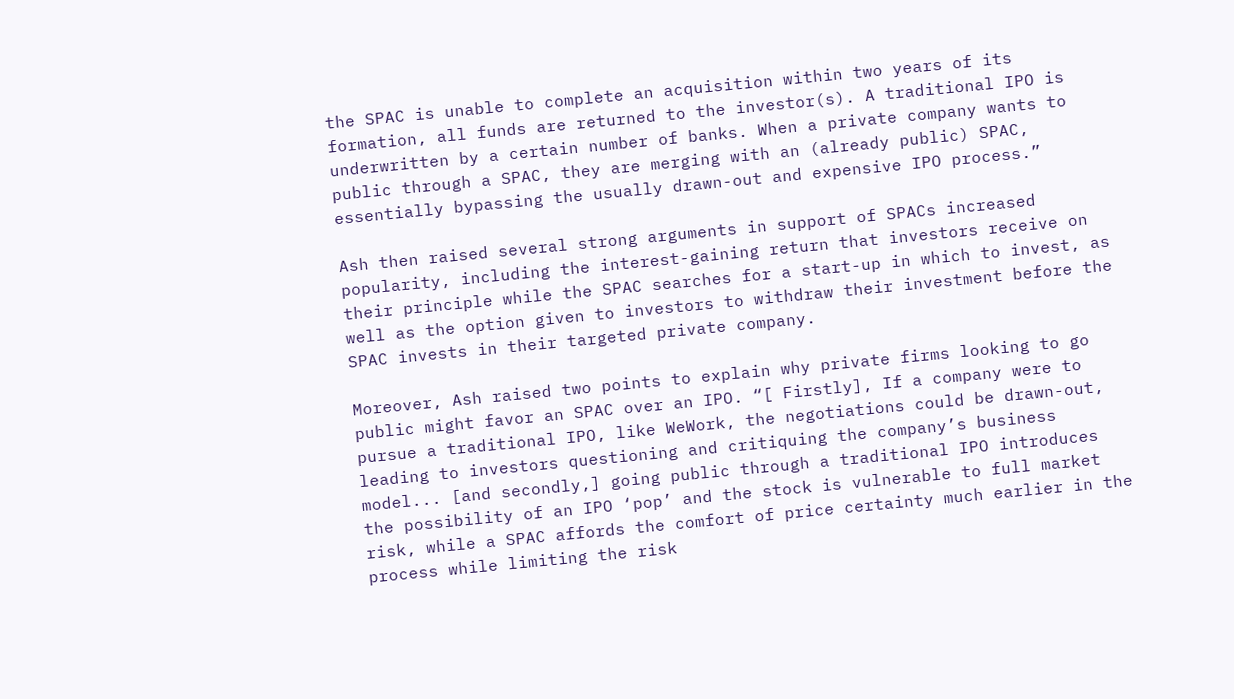the SPAC is unable to complete an acquisition within two years of its formation, all funds are returned to the investor(s). A traditional IPO is underwritten by a certain number of banks. When a private company wants to public through a SPAC, they are merging with an (already public) SPAC, essentially bypassing the usually drawn-out and expensive IPO process.”

Ash then raised several strong arguments in support of SPACs increased popularity, including the interest-gaining return that investors receive on their principle while the SPAC searches for a start-up in which to invest, as well as the option given to investors to withdraw their investment before the SPAC invests in their targeted private company.

Moreover, Ash raised two points to explain why private firms looking to go public might favor an SPAC over an IPO. “[ Firstly], If a company were to pursue a traditional IPO, like WeWork, the negotiations could be drawn-out, leading to investors questioning and critiquing the company’s business model... [and secondly,] going public through a traditional IPO introduces the possibility of an IPO ‘pop’ and the stock is vulnerable to full market risk, while a SPAC affords the comfort of price certainty much earlier in the process while limiting the risk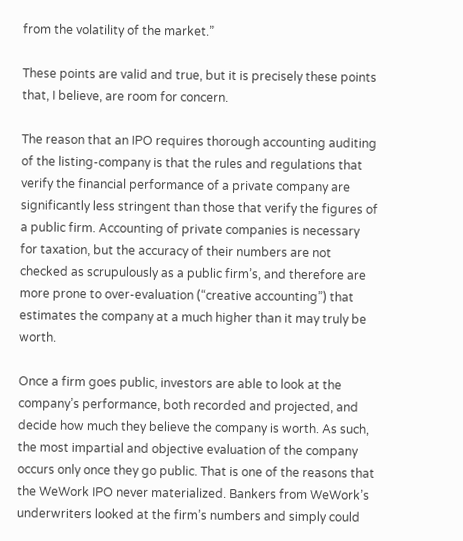from the volatility of the market.”

These points are valid and true, but it is precisely these points that, I believe, are room for concern.

The reason that an IPO requires thorough accounting auditing of the listing-company is that the rules and regulations that verify the financial performance of a private company are significantly less stringent than those that verify the figures of a public firm. Accounting of private companies is necessary for taxation, but the accuracy of their numbers are not checked as scrupulously as a public firm’s, and therefore are more prone to over-evaluation (“creative accounting”) that estimates the company at a much higher than it may truly be worth.

Once a firm goes public, investors are able to look at the company’s performance, both recorded and projected, and decide how much they believe the company is worth. As such, the most impartial and objective evaluation of the company occurs only once they go public. That is one of the reasons that the WeWork IPO never materialized. Bankers from WeWork’s underwriters looked at the firm’s numbers and simply could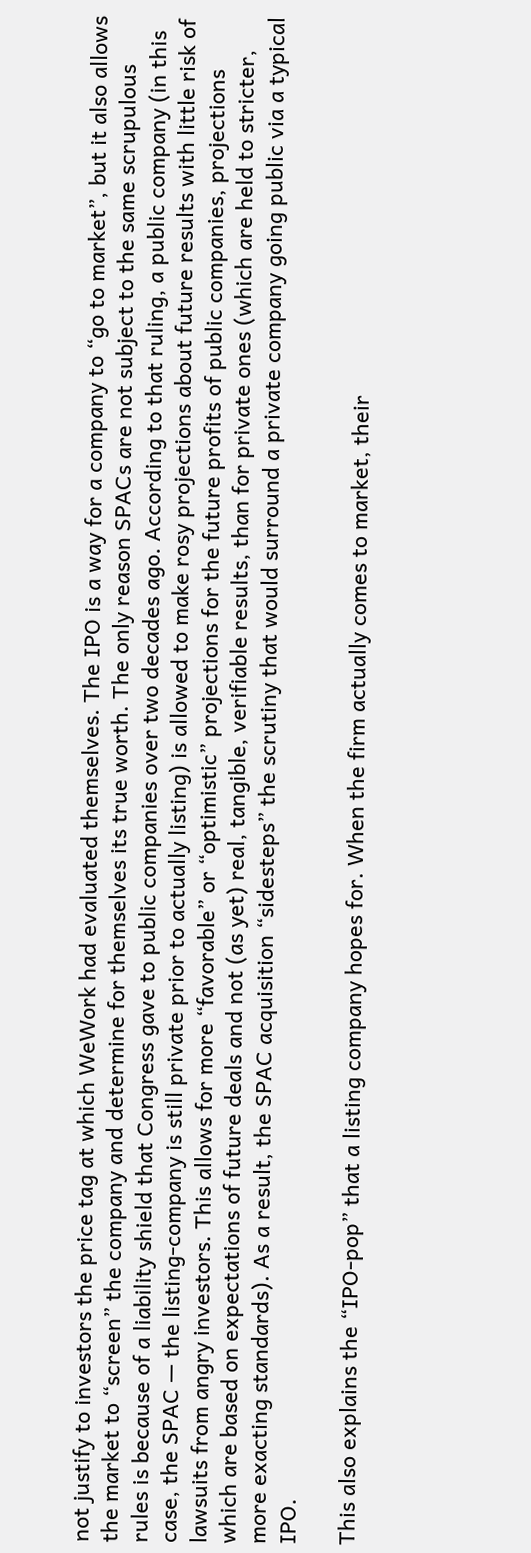not justify to investors the price tag at which WeWork had evaluated themselves. The IPO is a way for a company to “go to market”, but it also allows the market to “screen” the company and determine for themselves its true worth. The only reason SPACs are not subject to the same scrupulous rules is because of a liability shield that Congress gave to public companies over two decades ago. According to that ruling, a public company (in this case, the SPAC — the listing-company is still private prior to actually listing) is allowed to make rosy projections about future results with little risk of lawsuits from angry investors. This allows for more “favorable” or “optimistic” projections for the future profits of public companies, projections which are based on expectations of future deals and not (as yet) real, tangible, verifiable results, than for private ones (which are held to stricter, more exacting standards). As a result, the SPAC acquisition “sidesteps” the scrutiny that would surround a private company going public via a typical IPO.

This also explains the “IPO-pop” that a listing company hopes for. When the firm actually comes to market, their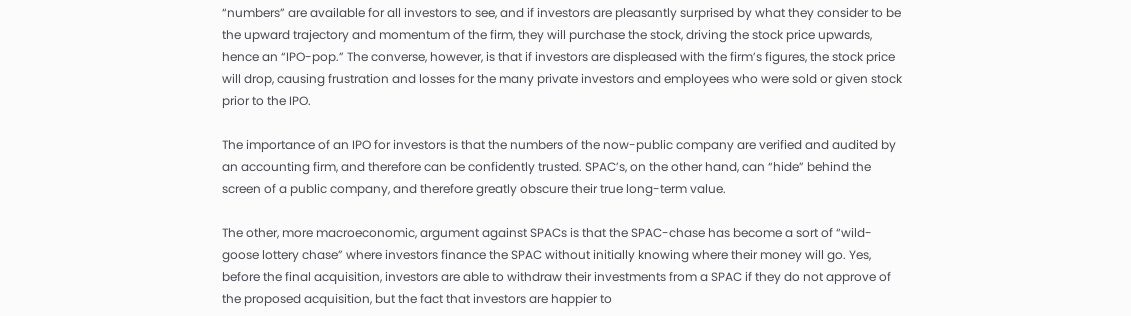“numbers” are available for all investors to see, and if investors are pleasantly surprised by what they consider to be the upward trajectory and momentum of the firm, they will purchase the stock, driving the stock price upwards, hence an “IPO-pop.” The converse, however, is that if investors are displeased with the firm’s figures, the stock price will drop, causing frustration and losses for the many private investors and employees who were sold or given stock prior to the IPO.

The importance of an IPO for investors is that the numbers of the now-public company are verified and audited by an accounting firm, and therefore can be confidently trusted. SPAC’s, on the other hand, can “hide” behind the screen of a public company, and therefore greatly obscure their true long-term value.

The other, more macroeconomic, argument against SPACs is that the SPAC-chase has become a sort of “wild-goose lottery chase” where investors finance the SPAC without initially knowing where their money will go. Yes, before the final acquisition, investors are able to withdraw their investments from a SPAC if they do not approve of the proposed acquisition, but the fact that investors are happier to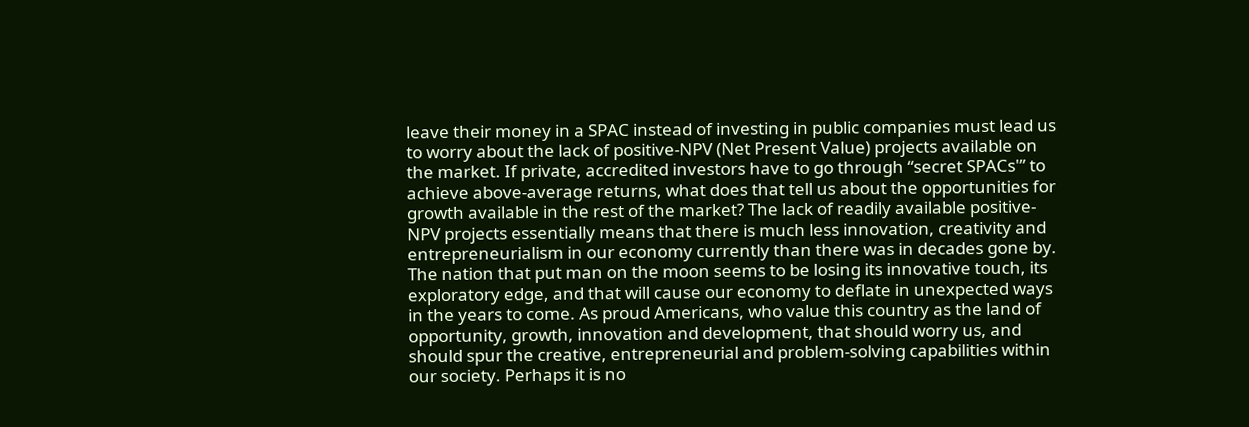leave their money in a SPAC instead of investing in public companies must lead us to worry about the lack of positive-NPV (Net Present Value) projects available on the market. If private, accredited investors have to go through “secret SPACs'” to achieve above-average returns, what does that tell us about the opportunities for growth available in the rest of the market? The lack of readily available positive-NPV projects essentially means that there is much less innovation, creativity and entrepreneurialism in our economy currently than there was in decades gone by. The nation that put man on the moon seems to be losing its innovative touch, its exploratory edge, and that will cause our economy to deflate in unexpected ways in the years to come. As proud Americans, who value this country as the land of opportunity, growth, innovation and development, that should worry us, and should spur the creative, entrepreneurial and problem-solving capabilities within our society. Perhaps it is no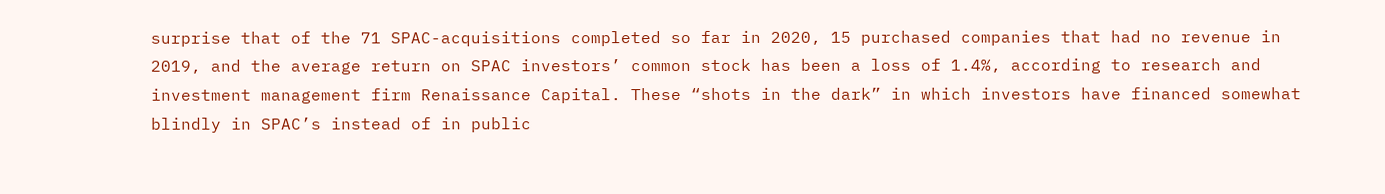surprise that of the 71 SPAC-acquisitions completed so far in 2020, 15 purchased companies that had no revenue in 2019, and the average return on SPAC investors’ common stock has been a loss of 1.4%, according to research and investment management firm Renaissance Capital. These “shots in the dark” in which investors have financed somewhat blindly in SPAC’s instead of in public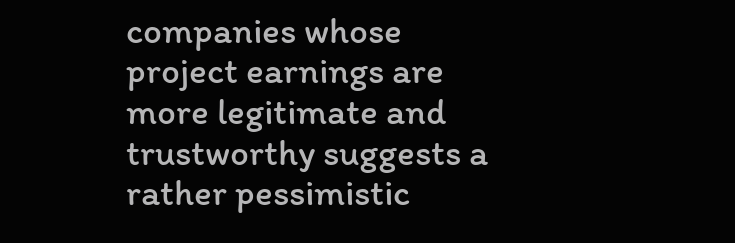companies whose project earnings are more legitimate and trustworthy suggests a rather pessimistic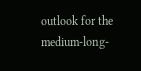outlook for the medium-long-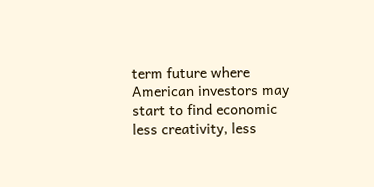term future where American investors may start to find economic less creativity, less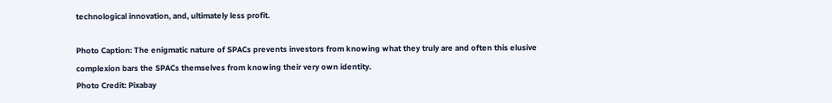technological innovation, and, ultimately less profit.

Photo Caption: The enigmatic nature of SPACs prevents investors from knowing what they truly are and often this elusive complexion bars the SPACs themselves from knowing their very own identity.
Photo Credit: Pixabay